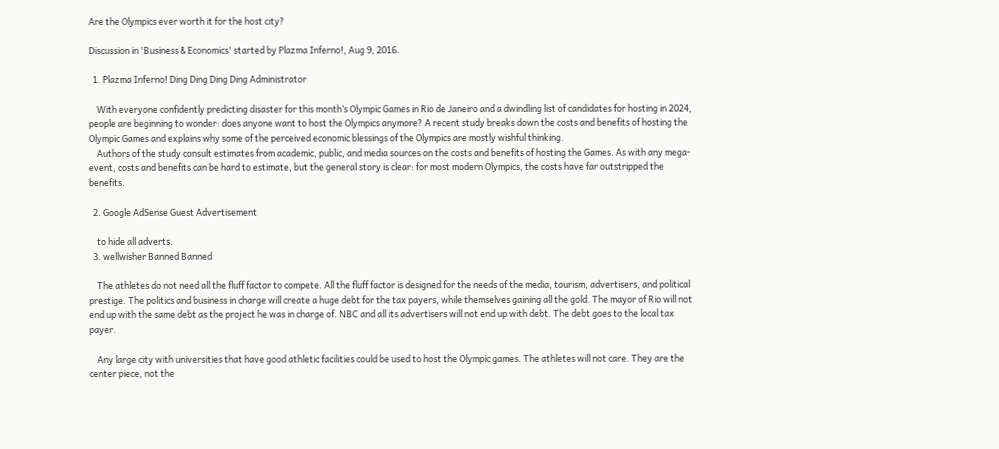Are the Olympics ever worth it for the host city?

Discussion in 'Business & Economics' started by Plazma Inferno!, Aug 9, 2016.

  1. Plazma Inferno! Ding Ding Ding Ding Administrator

    With everyone confidently predicting disaster for this month’s Olympic Games in Rio de Janeiro and a dwindling list of candidates for hosting in 2024, people are beginning to wonder: does anyone want to host the Olympics anymore? A recent study breaks down the costs and benefits of hosting the Olympic Games and explains why some of the perceived economic blessings of the Olympics are mostly wishful thinking.
    Authors of the study consult estimates from academic, public, and media sources on the costs and benefits of hosting the Games. As with any mega-event, costs and benefits can be hard to estimate, but the general story is clear: for most modern Olympics, the costs have far outstripped the benefits.

  2. Google AdSense Guest Advertisement

    to hide all adverts.
  3. wellwisher Banned Banned

    The athletes do not need all the fluff factor to compete. All the fluff factor is designed for the needs of the media, tourism, advertisers, and political prestige. The politics and business in charge will create a huge debt for the tax payers, while themselves gaining all the gold. The mayor of Rio will not end up with the same debt as the project he was in charge of. NBC and all its advertisers will not end up with debt. The debt goes to the local tax payer.

    Any large city with universities that have good athletic facilities could be used to host the Olympic games. The athletes will not care. They are the center piece, not the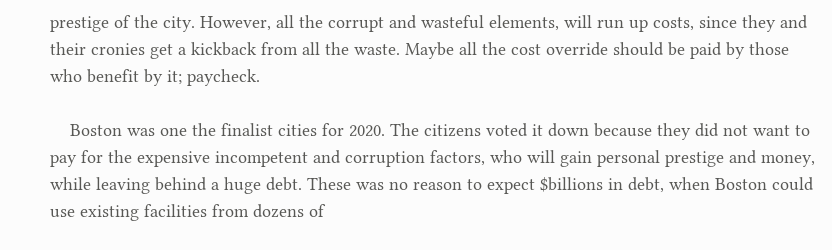prestige of the city. However, all the corrupt and wasteful elements, will run up costs, since they and their cronies get a kickback from all the waste. Maybe all the cost override should be paid by those who benefit by it; paycheck.

    Boston was one the finalist cities for 2020. The citizens voted it down because they did not want to pay for the expensive incompetent and corruption factors, who will gain personal prestige and money, while leaving behind a huge debt. These was no reason to expect $billions in debt, when Boston could use existing facilities from dozens of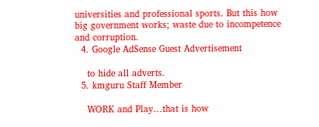universities and professional sports. But this how big government works; waste due to incompetence and corruption.
  4. Google AdSense Guest Advertisement

    to hide all adverts.
  5. kmguru Staff Member

    WORK and Play...that is how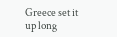Greece set it up long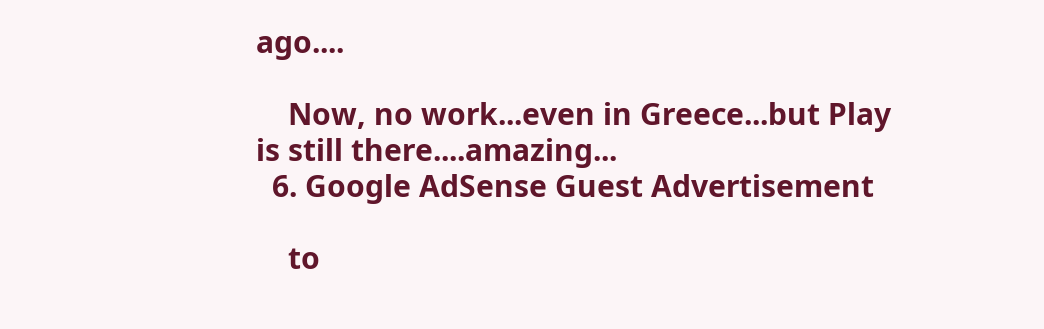ago....

    Now, no work...even in Greece...but Play is still there....amazing...
  6. Google AdSense Guest Advertisement

    to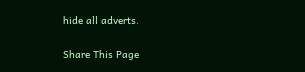hide all adverts.

Share This Page